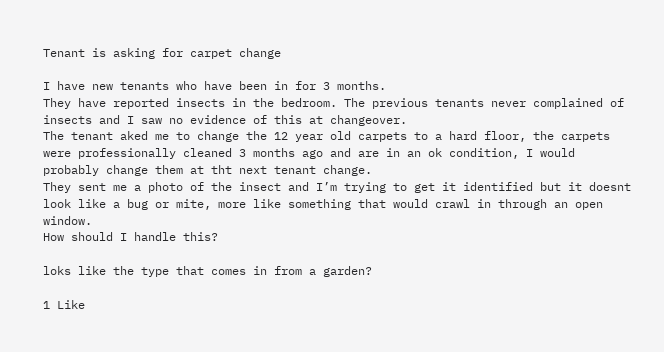Tenant is asking for carpet change

I have new tenants who have been in for 3 months.
They have reported insects in the bedroom. The previous tenants never complained of insects and I saw no evidence of this at changeover.
The tenant aked me to change the 12 year old carpets to a hard floor, the carpets were professionally cleaned 3 months ago and are in an ok condition, I would probably change them at tht next tenant change.
They sent me a photo of the insect and I’m trying to get it identified but it doesnt look like a bug or mite, more like something that would crawl in through an open window.
How should I handle this?

loks like the type that comes in from a garden?

1 Like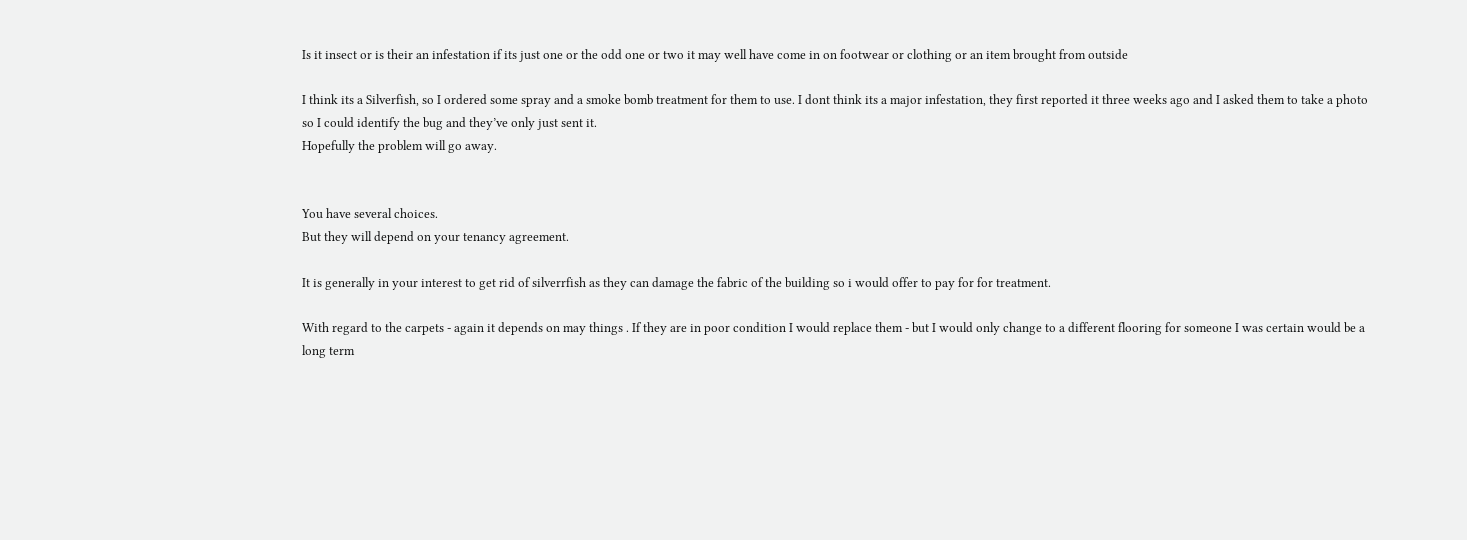Is it insect or is their an infestation if its just one or the odd one or two it may well have come in on footwear or clothing or an item brought from outside

I think its a Silverfish, so I ordered some spray and a smoke bomb treatment for them to use. I dont think its a major infestation, they first reported it three weeks ago and I asked them to take a photo so I could identify the bug and they’ve only just sent it.
Hopefully the problem will go away.


You have several choices.
But they will depend on your tenancy agreement.

It is generally in your interest to get rid of silverrfish as they can damage the fabric of the building so i would offer to pay for for treatment.

With regard to the carpets - again it depends on may things . If they are in poor condition I would replace them - but I would only change to a different flooring for someone I was certain would be a long term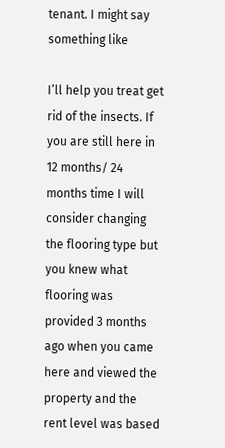tenant. I might say something like

I’ll help you treat get rid of the insects. If you are still here in 12 months/ 24 months time I will consider changing the flooring type but you knew what flooring was provided 3 months ago when you came here and viewed the property and the rent level was based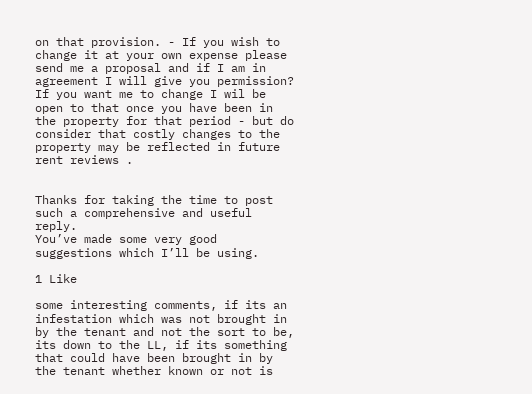on that provision. - If you wish to change it at your own expense please send me a proposal and if I am in agreement I will give you permission?
If you want me to change I wil be open to that once you have been in the property for that period - but do consider that costly changes to the property may be reflected in future rent reviews .


Thanks for taking the time to post such a comprehensive and useful reply.
You’ve made some very good suggestions which I’ll be using.

1 Like

some interesting comments, if its an infestation which was not brought in by the tenant and not the sort to be, its down to the LL, if its something that could have been brought in by the tenant whether known or not is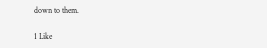down to them.

1 Like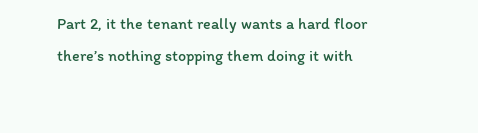Part 2, it the tenant really wants a hard floor there’s nothing stopping them doing it with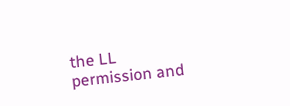the LL permission and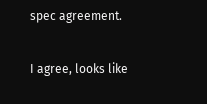spec agreement.

I agree, looks like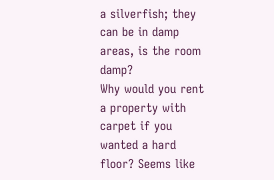a silverfish; they can be in damp areas, is the room damp?
Why would you rent a property with carpet if you wanted a hard floor? Seems like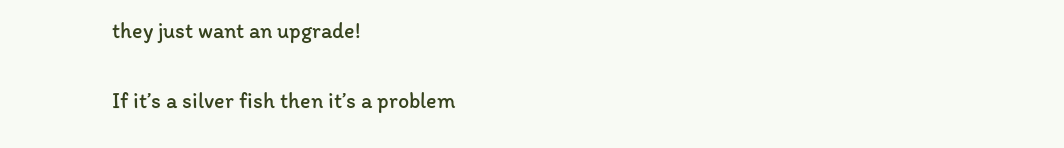they just want an upgrade!

If it’s a silver fish then it’s a problem